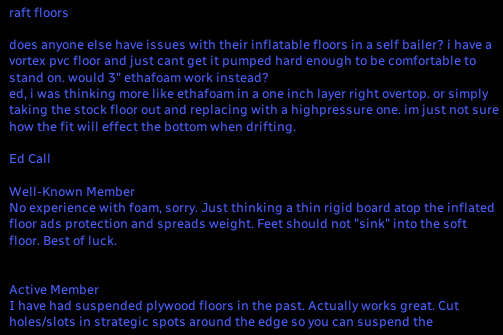raft floors

does anyone else have issues with their inflatable floors in a self bailer? i have a vortex pvc floor and just cant get it pumped hard enough to be comfortable to stand on. would 3" ethafoam work instead?
ed, i was thinking more like ethafoam in a one inch layer right overtop. or simply taking the stock floor out and replacing with a highpressure one. im just not sure how the fit will effect the bottom when drifting.

Ed Call

Well-Known Member
No experience with foam, sorry. Just thinking a thin rigid board atop the inflated floor ads protection and spreads weight. Feet should not "sink" into the soft floor. Best of luck.


Active Member
I have had suspended plywood floors in the past. Actually works great. Cut holes/slots in strategic spots around the edge so you can suspend the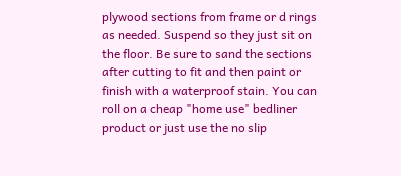plywood sections from frame or d rings as needed. Suspend so they just sit on the floor. Be sure to sand the sections after cutting to fit and then paint or finish with a waterproof stain. You can roll on a cheap "home use" bedliner product or just use the no slip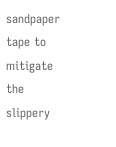sandpaper tape to mitigate the slippery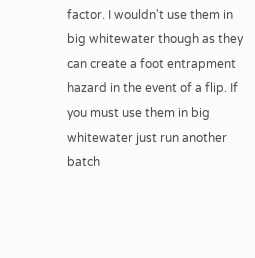factor. I wouldn't use them in big whitewater though as they can create a foot entrapment hazard in the event of a flip. If you must use them in big whitewater just run another batch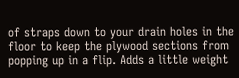of straps down to your drain holes in the floor to keep the plywood sections from popping up in a flip. Adds a little weight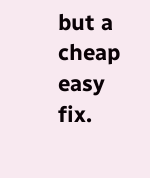but a cheap easy fix.